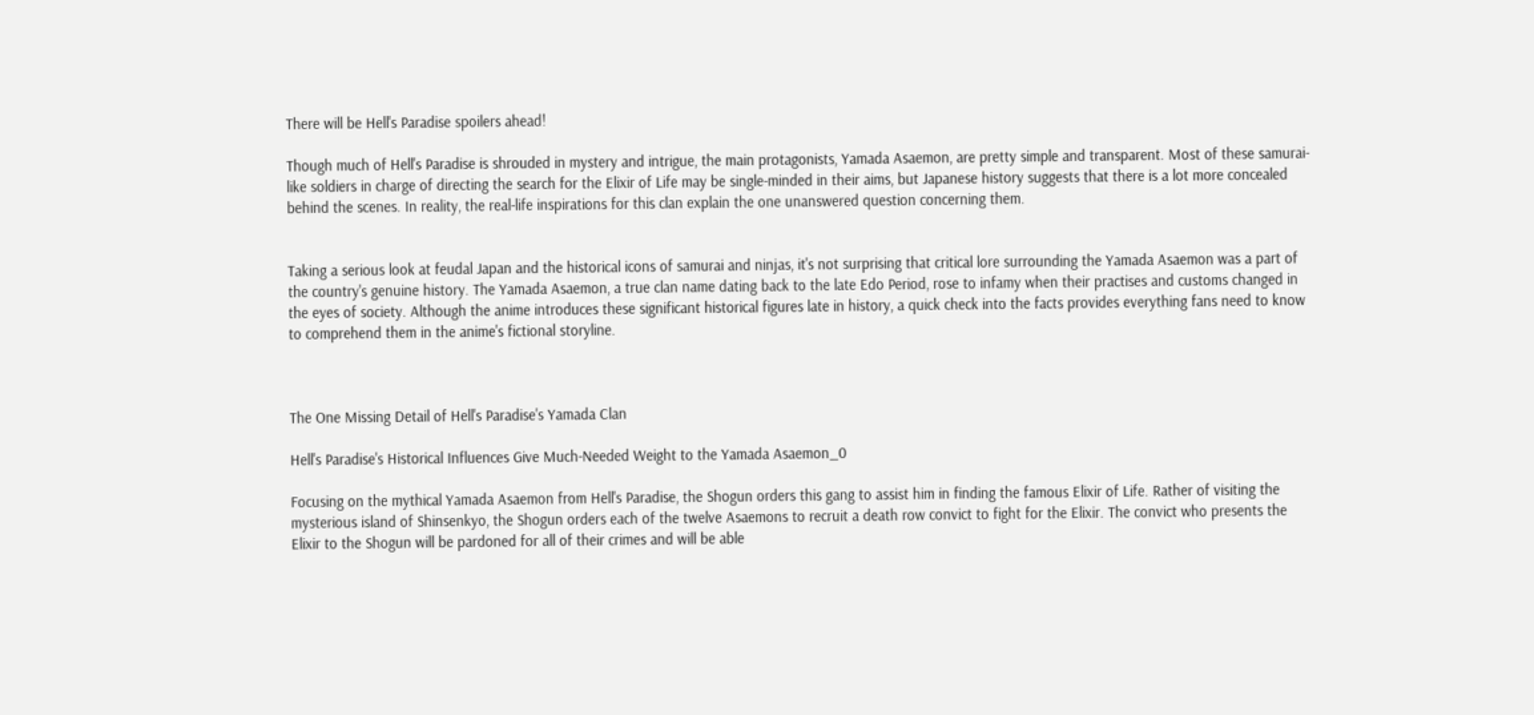There will be Hell's Paradise spoilers ahead!

Though much of Hell's Paradise is shrouded in mystery and intrigue, the main protagonists, Yamada Asaemon, are pretty simple and transparent. Most of these samurai-like soldiers in charge of directing the search for the Elixir of Life may be single-minded in their aims, but Japanese history suggests that there is a lot more concealed behind the scenes. In reality, the real-life inspirations for this clan explain the one unanswered question concerning them.


Taking a serious look at feudal Japan and the historical icons of samurai and ninjas, it's not surprising that critical lore surrounding the Yamada Asaemon was a part of the country's genuine history. The Yamada Asaemon, a true clan name dating back to the late Edo Period, rose to infamy when their practises and customs changed in the eyes of society. Although the anime introduces these significant historical figures late in history, a quick check into the facts provides everything fans need to know to comprehend them in the anime's fictional storyline.



The One Missing Detail of Hell's Paradise's Yamada Clan

Hell's Paradise's Historical Influences Give Much-Needed Weight to the Yamada Asaemon_0

Focusing on the mythical Yamada Asaemon from Hell's Paradise, the Shogun orders this gang to assist him in finding the famous Elixir of Life. Rather of visiting the mysterious island of Shinsenkyo, the Shogun orders each of the twelve Asaemons to recruit a death row convict to fight for the Elixir. The convict who presents the Elixir to the Shogun will be pardoned for all of their crimes and will be able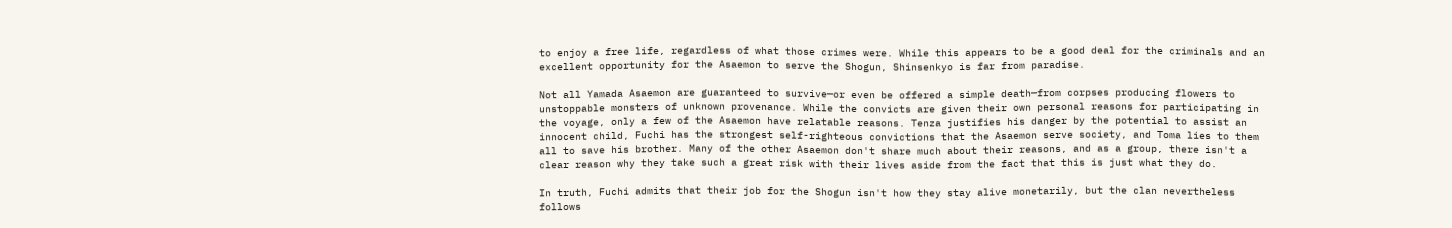to enjoy a free life, regardless of what those crimes were. While this appears to be a good deal for the criminals and an excellent opportunity for the Asaemon to serve the Shogun, Shinsenkyo is far from paradise.

Not all Yamada Asaemon are guaranteed to survive—or even be offered a simple death—from corpses producing flowers to unstoppable monsters of unknown provenance. While the convicts are given their own personal reasons for participating in the voyage, only a few of the Asaemon have relatable reasons. Tenza justifies his danger by the potential to assist an innocent child, Fuchi has the strongest self-righteous convictions that the Asaemon serve society, and Toma lies to them all to save his brother. Many of the other Asaemon don't share much about their reasons, and as a group, there isn't a clear reason why they take such a great risk with their lives aside from the fact that this is just what they do.

In truth, Fuchi admits that their job for the Shogun isn't how they stay alive monetarily, but the clan nevertheless follows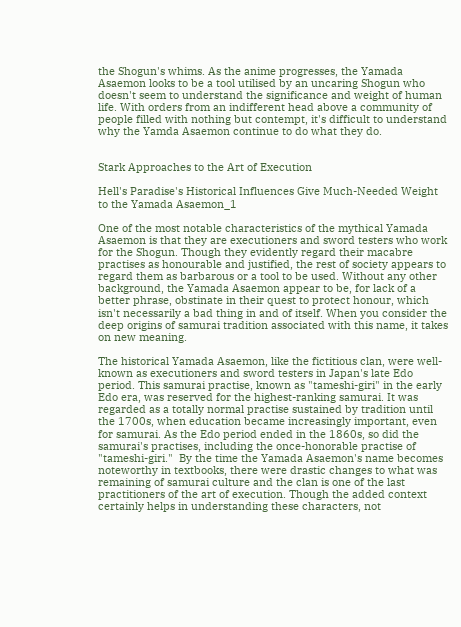the Shogun's whims. As the anime progresses, the Yamada Asaemon looks to be a tool utilised by an uncaring Shogun who doesn't seem to understand the significance and weight of human life. With orders from an indifferent head above a community of people filled with nothing but contempt, it's difficult to understand why the Yamda Asaemon continue to do what they do.


Stark Approaches to the Art of Execution

Hell's Paradise's Historical Influences Give Much-Needed Weight to the Yamada Asaemon_1

One of the most notable characteristics of the mythical Yamada Asaemon is that they are executioners and sword testers who work for the Shogun. Though they evidently regard their macabre practises as honourable and justified, the rest of society appears to regard them as barbarous or a tool to be used. Without any other background, the Yamada Asaemon appear to be, for lack of a better phrase, obstinate in their quest to protect honour, which isn't necessarily a bad thing in and of itself. When you consider the deep origins of samurai tradition associated with this name, it takes on new meaning.

The historical Yamada Asaemon, like the fictitious clan, were well-known as executioners and sword testers in Japan's late Edo period. This samurai practise, known as "tameshi-giri" in the early Edo era, was reserved for the highest-ranking samurai. It was regarded as a totally normal practise sustained by tradition until the 1700s, when education became increasingly important, even for samurai. As the Edo period ended in the 1860s, so did the samurai's practises, including the once-honorable practise of "tameshi-giri."  By the time the Yamada Asaemon's name becomes noteworthy in textbooks, there were drastic changes to what was remaining of samurai culture and the clan is one of the last practitioners of the art of execution. Though the added context certainly helps in understanding these characters, not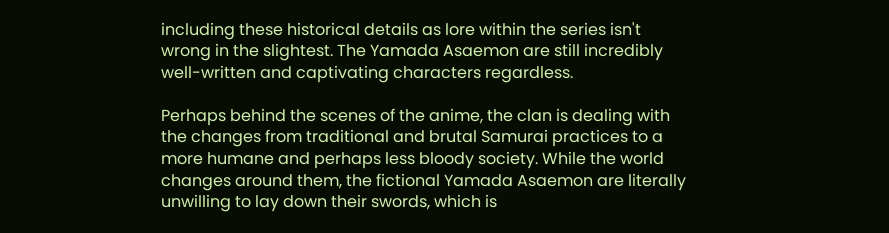including these historical details as lore within the series isn't wrong in the slightest. The Yamada Asaemon are still incredibly well-written and captivating characters regardless.

Perhaps behind the scenes of the anime, the clan is dealing with the changes from traditional and brutal Samurai practices to a more humane and perhaps less bloody society. While the world changes around them, the fictional Yamada Asaemon are literally unwilling to lay down their swords, which is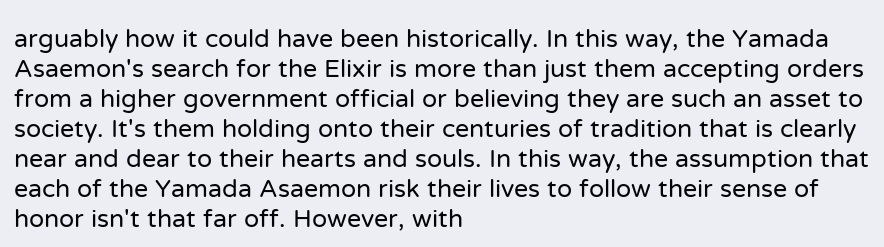arguably how it could have been historically. In this way, the Yamada Asaemon's search for the Elixir is more than just them accepting orders from a higher government official or believing they are such an asset to society. It's them holding onto their centuries of tradition that is clearly near and dear to their hearts and souls. In this way, the assumption that each of the Yamada Asaemon risk their lives to follow their sense of honor isn't that far off. However, with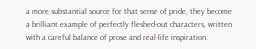a more substantial source for that sense of pride, they become a brilliant example of perfectly fleshed-out characters, written with a careful balance of prose and real-life inspiration.